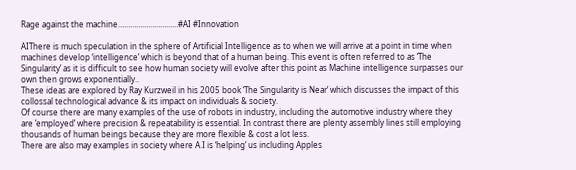Rage against the machine…………………………#AI #Innovation

AIThere is much speculation in the sphere of Artificial Intelligence as to when we will arrive at a point in time when machines develop ‘intelligence’ which is beyond that of a human being. This event is often referred to as ‘The Singularity’ as it is difficult to see how human society will evolve after this point as Machine intelligence surpasses our own then grows exponentially..
These ideas are explored by Ray Kurzweil in his 2005 book ‘The Singularity is Near’ which discusses the impact of this collossal technological advance & its impact on individuals & society.
Of course there are many examples of the use of robots in industry, including the automotive industry where they are ’employed’ where precision & repeatability is essential. In contrast there are plenty assembly lines still employing thousands of human beings because they are more flexible & cost a lot less.
There are also may examples in society where A.I is ‘helping’ us including Apples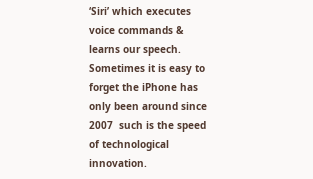‘Siri’ which executes voice commands & learns our speech. Sometimes it is easy to forget the iPhone has only been around since 2007  such is the speed of technological innovation.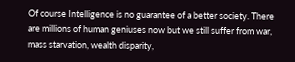Of course Intelligence is no guarantee of a better society. There are millions of human geniuses now but we still suffer from war, mass starvation, wealth disparity,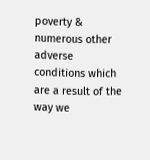poverty & numerous other adverse conditions which are a result of the way we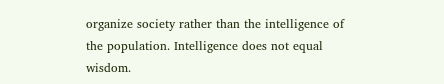organize society rather than the intelligence of the population. Intelligence does not equal wisdom.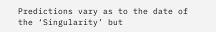Predictions vary as to the date of the ‘Singularity’ but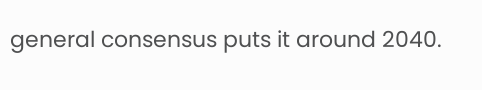general consensus puts it around 2040.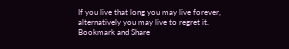If you live that long you may live forever, alternatively you may live to regret it.
Bookmark and Share